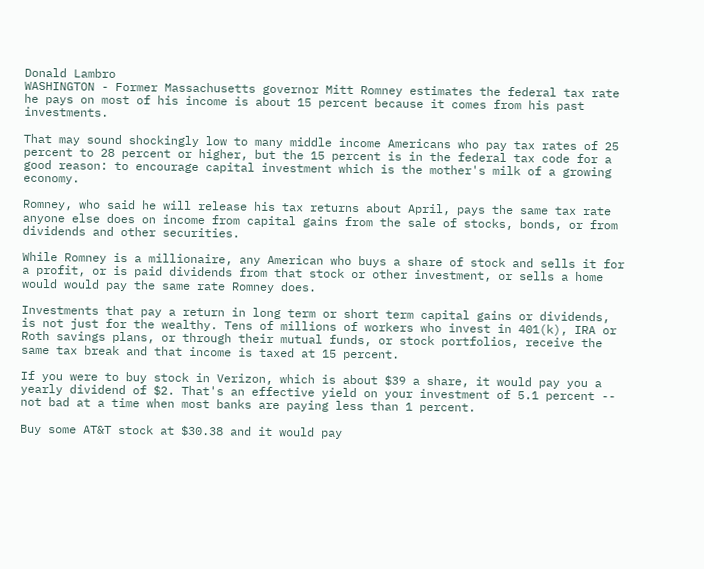Donald Lambro
WASHINGTON - Former Massachusetts governor Mitt Romney estimates the federal tax rate he pays on most of his income is about 15 percent because it comes from his past investments.

That may sound shockingly low to many middle income Americans who pay tax rates of 25 percent to 28 percent or higher, but the 15 percent is in the federal tax code for a good reason: to encourage capital investment which is the mother's milk of a growing economy.

Romney, who said he will release his tax returns about April, pays the same tax rate anyone else does on income from capital gains from the sale of stocks, bonds, or from dividends and other securities.

While Romney is a millionaire, any American who buys a share of stock and sells it for a profit, or is paid dividends from that stock or other investment, or sells a home would would pay the same rate Romney does.

Investments that pay a return in long term or short term capital gains or dividends, is not just for the wealthy. Tens of millions of workers who invest in 401(k), IRA or Roth savings plans, or through their mutual funds, or stock portfolios, receive the same tax break and that income is taxed at 15 percent.

If you were to buy stock in Verizon, which is about $39 a share, it would pay you a yearly dividend of $2. That's an effective yield on your investment of 5.1 percent -- not bad at a time when most banks are paying less than 1 percent.

Buy some AT&T stock at $30.38 and it would pay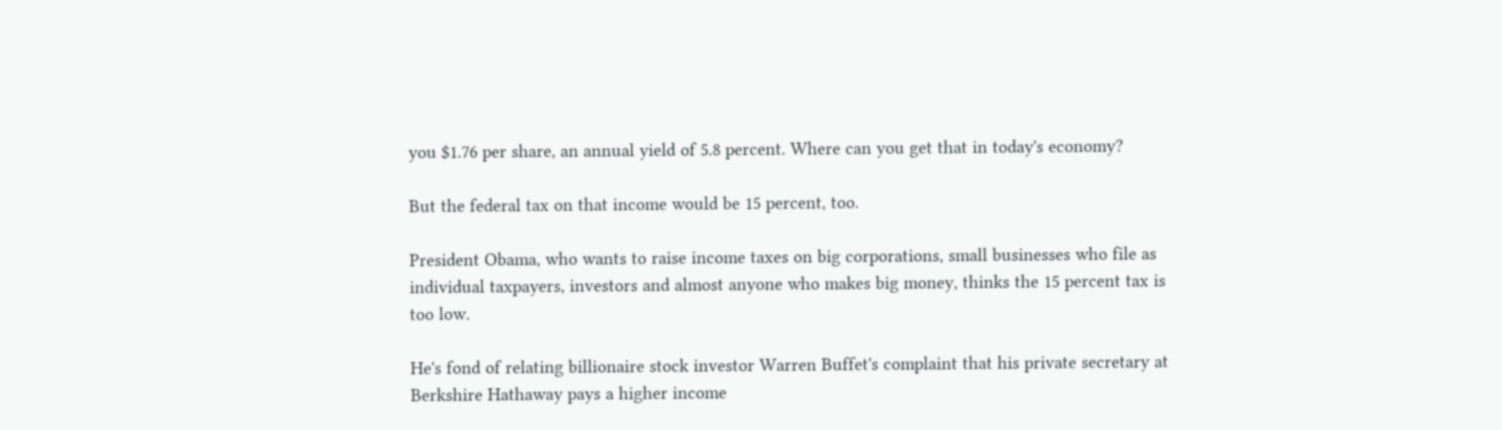you $1.76 per share, an annual yield of 5.8 percent. Where can you get that in today's economy?

But the federal tax on that income would be 15 percent, too.

President Obama, who wants to raise income taxes on big corporations, small businesses who file as individual taxpayers, investors and almost anyone who makes big money, thinks the 15 percent tax is too low.

He's fond of relating billionaire stock investor Warren Buffet's complaint that his private secretary at Berkshire Hathaway pays a higher income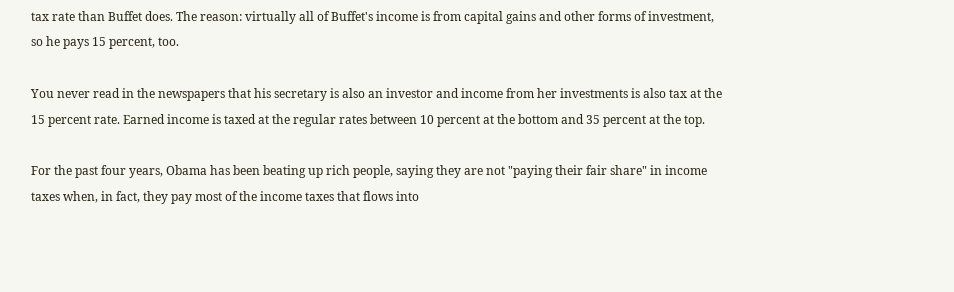tax rate than Buffet does. The reason: virtually all of Buffet's income is from capital gains and other forms of investment, so he pays 15 percent, too.

You never read in the newspapers that his secretary is also an investor and income from her investments is also tax at the 15 percent rate. Earned income is taxed at the regular rates between 10 percent at the bottom and 35 percent at the top.

For the past four years, Obama has been beating up rich people, saying they are not "paying their fair share" in income taxes when, in fact, they pay most of the income taxes that flows into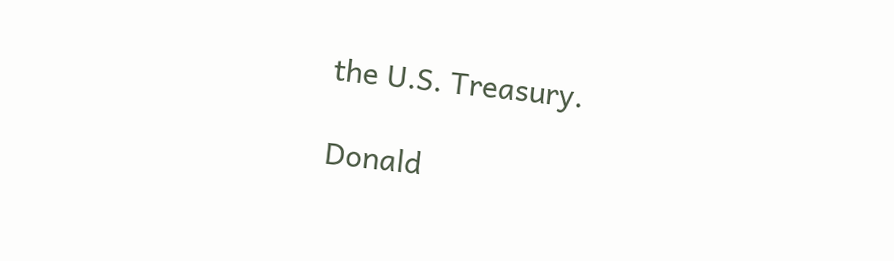the U.S. Treasury.

Donald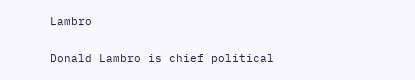Lambro

Donald Lambro is chief political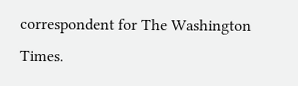correspondent for The Washington Times.